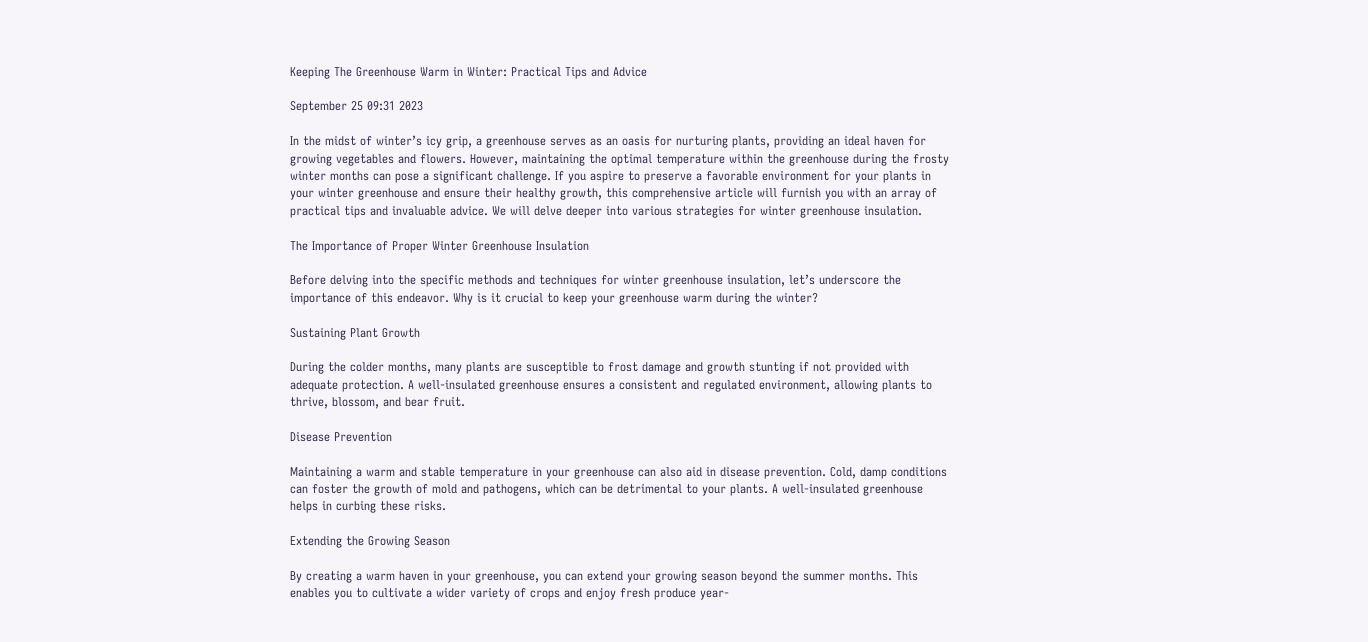Keeping The Greenhouse Warm in Winter: Practical Tips and Advice

September 25 09:31 2023

In the midst of winter’s icy grip, a greenhouse serves as an oasis for nurturing plants, providing an ideal haven for growing vegetables and flowers. However, maintaining the optimal temperature within the greenhouse during the frosty winter months can pose a significant challenge. If you aspire to preserve a favorable environment for your plants in your winter greenhouse and ensure their healthy growth, this comprehensive article will furnish you with an array of practical tips and invaluable advice. We will delve deeper into various strategies for winter greenhouse insulation.

The Importance of Proper Winter Greenhouse Insulation

Before delving into the specific methods and techniques for winter greenhouse insulation, let’s underscore the importance of this endeavor. Why is it crucial to keep your greenhouse warm during the winter?

Sustaining Plant Growth

During the colder months, many plants are susceptible to frost damage and growth stunting if not provided with adequate protection. A well-insulated greenhouse ensures a consistent and regulated environment, allowing plants to thrive, blossom, and bear fruit.

Disease Prevention

Maintaining a warm and stable temperature in your greenhouse can also aid in disease prevention. Cold, damp conditions can foster the growth of mold and pathogens, which can be detrimental to your plants. A well-insulated greenhouse helps in curbing these risks.

Extending the Growing Season

By creating a warm haven in your greenhouse, you can extend your growing season beyond the summer months. This enables you to cultivate a wider variety of crops and enjoy fresh produce year-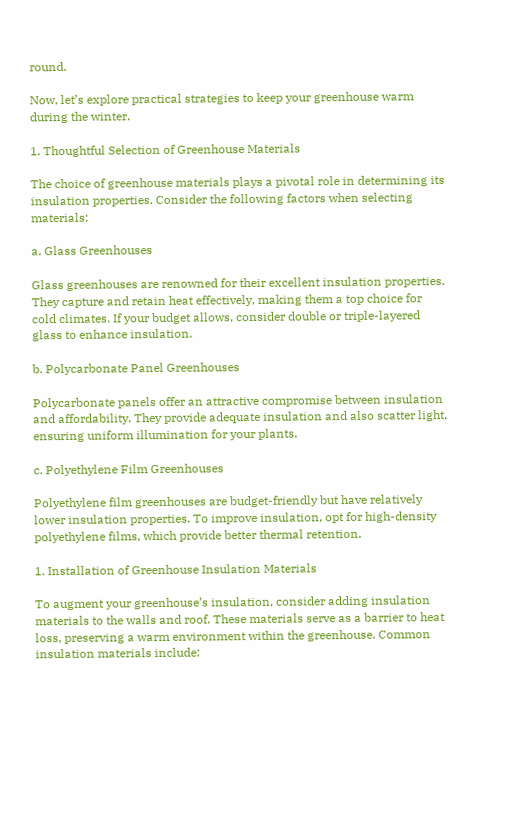round.

Now, let’s explore practical strategies to keep your greenhouse warm during the winter.

1. Thoughtful Selection of Greenhouse Materials

The choice of greenhouse materials plays a pivotal role in determining its insulation properties. Consider the following factors when selecting materials:

a. Glass Greenhouses

Glass greenhouses are renowned for their excellent insulation properties. They capture and retain heat effectively, making them a top choice for cold climates. If your budget allows, consider double or triple-layered glass to enhance insulation.

b. Polycarbonate Panel Greenhouses

Polycarbonate panels offer an attractive compromise between insulation and affordability. They provide adequate insulation and also scatter light, ensuring uniform illumination for your plants.

c. Polyethylene Film Greenhouses

Polyethylene film greenhouses are budget-friendly but have relatively lower insulation properties. To improve insulation, opt for high-density polyethylene films, which provide better thermal retention.

1. Installation of Greenhouse Insulation Materials

To augment your greenhouse’s insulation, consider adding insulation materials to the walls and roof. These materials serve as a barrier to heat loss, preserving a warm environment within the greenhouse. Common insulation materials include: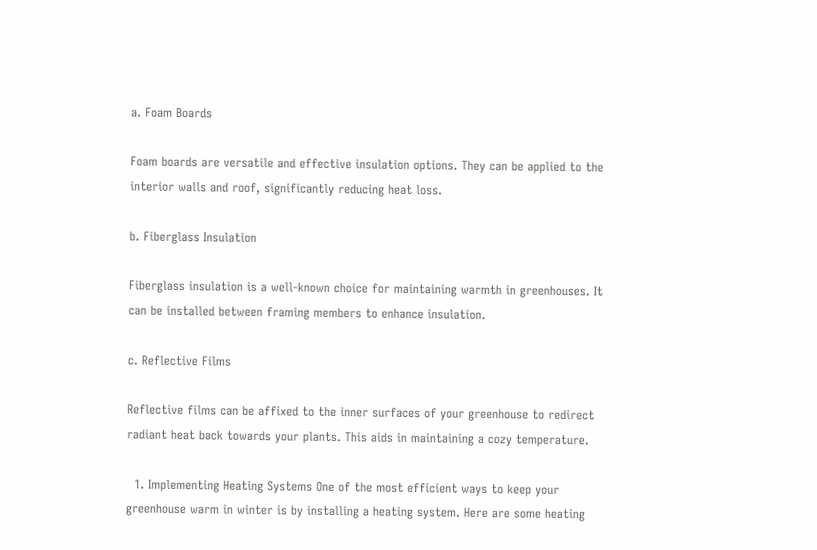a. Foam Boards

Foam boards are versatile and effective insulation options. They can be applied to the interior walls and roof, significantly reducing heat loss.

b. Fiberglass Insulation

Fiberglass insulation is a well-known choice for maintaining warmth in greenhouses. It can be installed between framing members to enhance insulation.

c. Reflective Films

Reflective films can be affixed to the inner surfaces of your greenhouse to redirect radiant heat back towards your plants. This aids in maintaining a cozy temperature.

  1. Implementing Heating Systems One of the most efficient ways to keep your greenhouse warm in winter is by installing a heating system. Here are some heating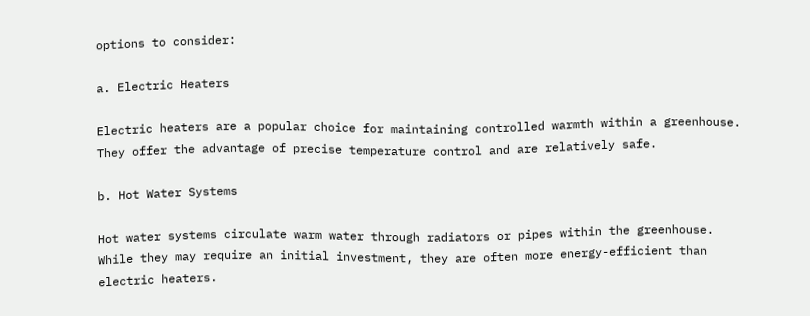options to consider:

a. Electric Heaters

Electric heaters are a popular choice for maintaining controlled warmth within a greenhouse. They offer the advantage of precise temperature control and are relatively safe.

b. Hot Water Systems

Hot water systems circulate warm water through radiators or pipes within the greenhouse. While they may require an initial investment, they are often more energy-efficient than electric heaters.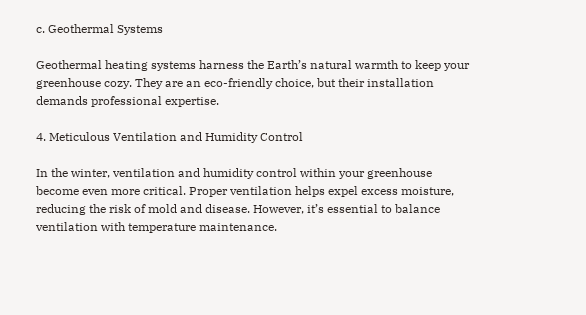c. Geothermal Systems

Geothermal heating systems harness the Earth’s natural warmth to keep your greenhouse cozy. They are an eco-friendly choice, but their installation demands professional expertise.

4. Meticulous Ventilation and Humidity Control

In the winter, ventilation and humidity control within your greenhouse become even more critical. Proper ventilation helps expel excess moisture, reducing the risk of mold and disease. However, it’s essential to balance ventilation with temperature maintenance.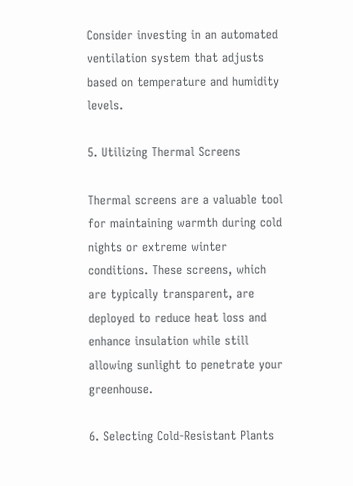Consider investing in an automated ventilation system that adjusts based on temperature and humidity levels.

5. Utilizing Thermal Screens

Thermal screens are a valuable tool for maintaining warmth during cold nights or extreme winter conditions. These screens, which are typically transparent, are deployed to reduce heat loss and enhance insulation while still allowing sunlight to penetrate your greenhouse.

6. Selecting Cold-Resistant Plants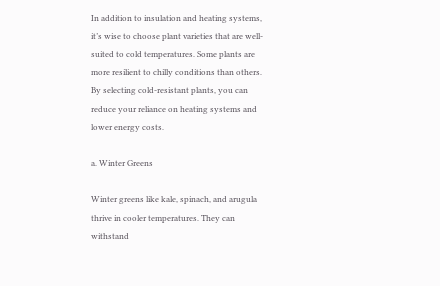In addition to insulation and heating systems, it’s wise to choose plant varieties that are well-suited to cold temperatures. Some plants are more resilient to chilly conditions than others. By selecting cold-resistant plants, you can reduce your reliance on heating systems and lower energy costs.

a. Winter Greens

Winter greens like kale, spinach, and arugula thrive in cooler temperatures. They can withstand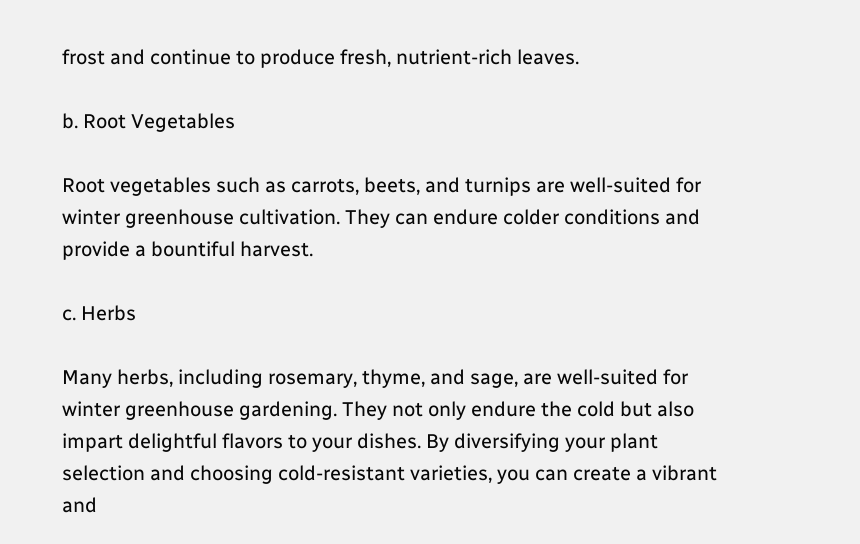frost and continue to produce fresh, nutrient-rich leaves.

b. Root Vegetables

Root vegetables such as carrots, beets, and turnips are well-suited for winter greenhouse cultivation. They can endure colder conditions and provide a bountiful harvest.

c. Herbs

Many herbs, including rosemary, thyme, and sage, are well-suited for winter greenhouse gardening. They not only endure the cold but also impart delightful flavors to your dishes. By diversifying your plant selection and choosing cold-resistant varieties, you can create a vibrant and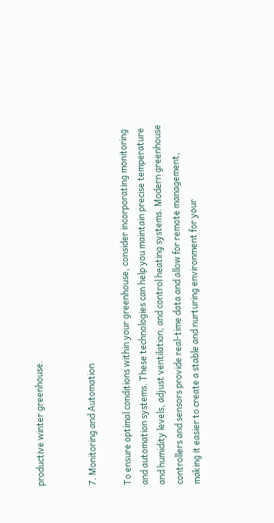productive winter greenhouse.


7. Monitoring and Automation

To ensure optimal conditions within your greenhouse, consider incorporating monitoring and automation systems. These technologies can help you maintain precise temperature and humidity levels, adjust ventilation, and control heating systems. Modern greenhouse controllers and sensors provide real-time data and allow for remote management, making it easier to create a stable and nurturing environment for your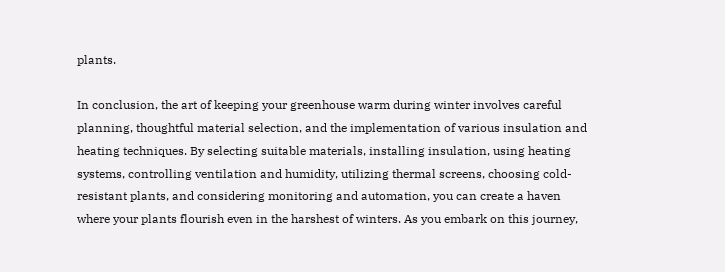plants.

In conclusion, the art of keeping your greenhouse warm during winter involves careful planning, thoughtful material selection, and the implementation of various insulation and heating techniques. By selecting suitable materials, installing insulation, using heating systems, controlling ventilation and humidity, utilizing thermal screens, choosing cold-resistant plants, and considering monitoring and automation, you can create a haven where your plants flourish even in the harshest of winters. As you embark on this journey,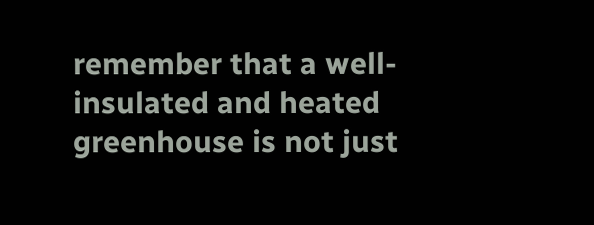remember that a well-insulated and heated greenhouse is not just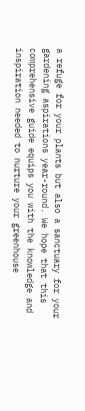a refuge for your plants but also a sanctuary for your gardening aspirations year-round. We hope that this comprehensive guide equips you with the knowledge and inspiration needed to nurture your greenhouse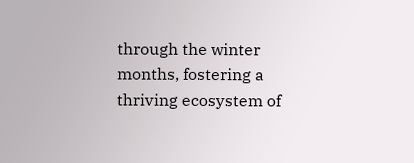through the winter months, fostering a thriving ecosystem of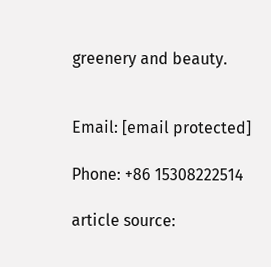greenery and beauty.


Email: [email protected]

Phone: +86 15308222514

article source: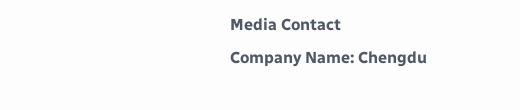Media Contact
Company Name: Chengdu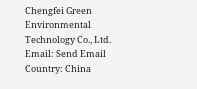Chengfei Green Environmental Technology Co., Ltd.
Email: Send Email
Country: China